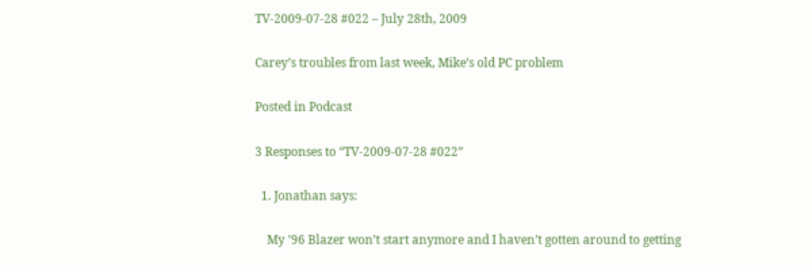TV-2009-07-28 #022 – July 28th, 2009

Carey’s troubles from last week, Mike’s old PC problem

Posted in Podcast

3 Responses to “TV-2009-07-28 #022”

  1. Jonathan says:

    My ’96 Blazer won’t start anymore and I haven’t gotten around to getting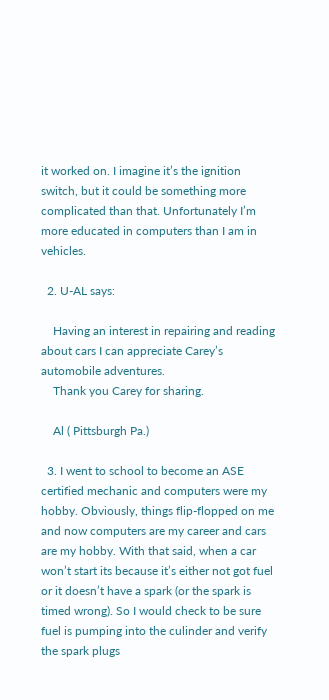it worked on. I imagine it’s the ignition switch, but it could be something more complicated than that. Unfortunately I’m more educated in computers than I am in vehicles.

  2. U-AL says:

    Having an interest in repairing and reading about cars I can appreciate Carey’s automobile adventures.
    Thank you Carey for sharing.

    Al ( Pittsburgh Pa.)

  3. I went to school to become an ASE certified mechanic and computers were my hobby. Obviously, things flip-flopped on me and now computers are my career and cars are my hobby. With that said, when a car won’t start its because it’s either not got fuel or it doesn’t have a spark (or the spark is timed wrong). So I would check to be sure fuel is pumping into the culinder and verify the spark plugs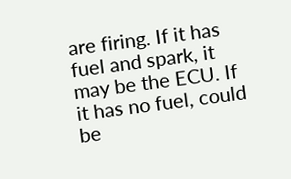are firing. If it has fuel and spark, it may be the ECU. If it has no fuel, could be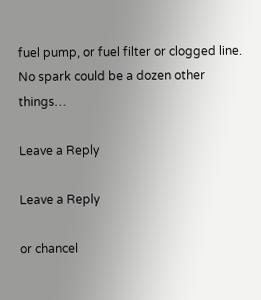fuel pump, or fuel filter or clogged line. No spark could be a dozen other things…

Leave a Reply

Leave a Reply

or chancel